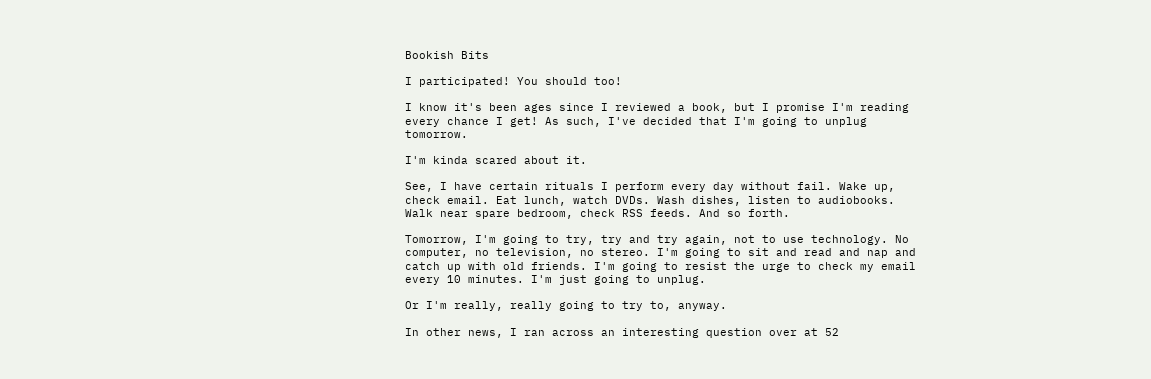Bookish Bits

I participated! You should too!

I know it's been ages since I reviewed a book, but I promise I'm reading every chance I get! As such, I've decided that I'm going to unplug tomorrow.

I'm kinda scared about it.

See, I have certain rituals I perform every day without fail. Wake up, check email. Eat lunch, watch DVDs. Wash dishes, listen to audiobooks. Walk near spare bedroom, check RSS feeds. And so forth.

Tomorrow, I'm going to try, try and try again, not to use technology. No computer, no television, no stereo. I'm going to sit and read and nap and catch up with old friends. I'm going to resist the urge to check my email every 10 minutes. I'm just going to unplug.

Or I'm really, really going to try to, anyway.

In other news, I ran across an interesting question over at 52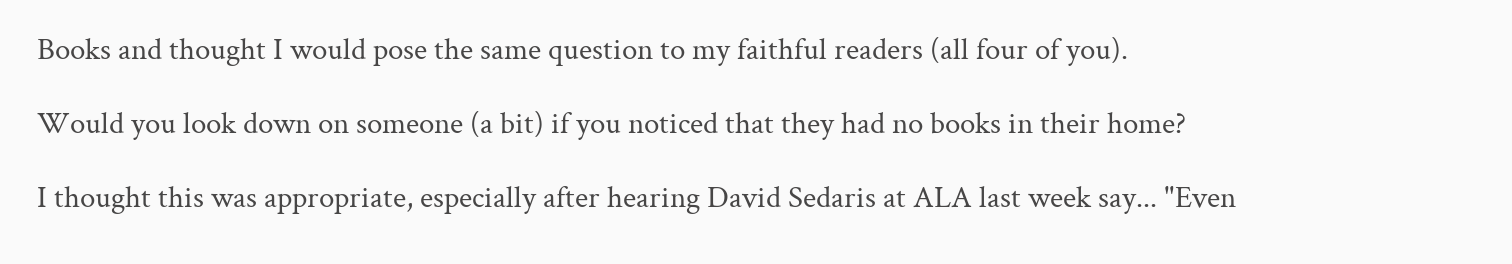Books and thought I would pose the same question to my faithful readers (all four of you).

Would you look down on someone (a bit) if you noticed that they had no books in their home?

I thought this was appropriate, especially after hearing David Sedaris at ALA last week say... "Even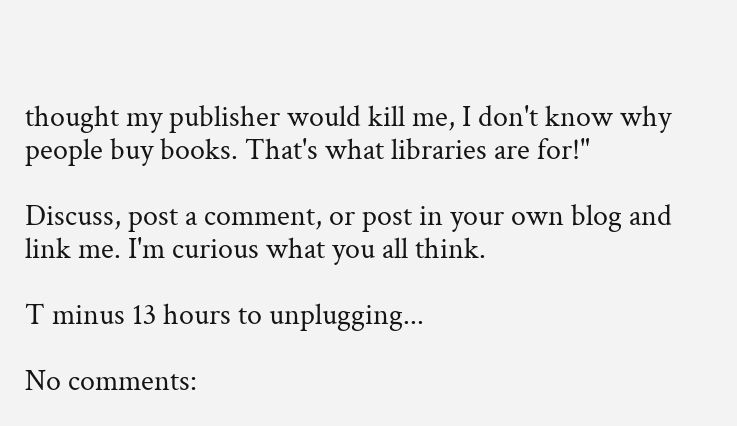thought my publisher would kill me, I don't know why people buy books. That's what libraries are for!"

Discuss, post a comment, or post in your own blog and link me. I'm curious what you all think.

T minus 13 hours to unplugging...

No comments: